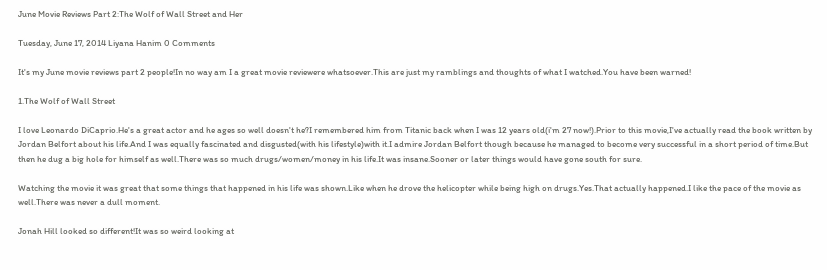June Movie Reviews Part 2:The Wolf of Wall Street and Her

Tuesday, June 17, 2014 Liyana Hanim 0 Comments

It's my June movie reviews part 2 people!In no way am I a great movie reviewere whatsoever.This are just my ramblings and thoughts of what I watched.You have been warned!

1.The Wolf of Wall Street

I love Leonardo DiCaprio.He's a great actor and he ages so well doesn't he?I remembered him from Titanic back when I was 12 years old(i'm 27 now!).Prior to this movie,I've actually read the book written by Jordan Belfort about his life.And I was equally fascinated and disgusted(with his lifestyle)with it.I admire Jordan Belfort though because he managed to become very successful in a short period of time.But then he dug a big hole for himself as well.There was so much drugs/women/money in his life.It was insane.Sooner or later things would have gone south for sure.

Watching the movie it was great that some things that happened in his life was shown.Like when he drove the helicopter while being high on drugs.Yes.That actually happened.I like the pace of the movie as well.There was never a dull moment.

Jonah Hill looked so different!It was so weird looking at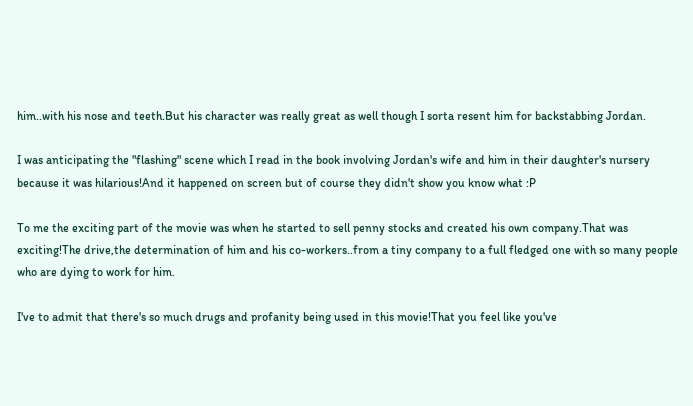him..with his nose and teeth.But his character was really great as well though I sorta resent him for backstabbing Jordan.

I was anticipating the "flashing" scene which I read in the book involving Jordan's wife and him in their daughter's nursery because it was hilarious!And it happened on screen but of course they didn't show you know what :P

To me the exciting part of the movie was when he started to sell penny stocks and created his own company.That was exciting!The drive,the determination of him and his co-workers..from a tiny company to a full fledged one with so many people who are dying to work for him.

I've to admit that there's so much drugs and profanity being used in this movie!That you feel like you've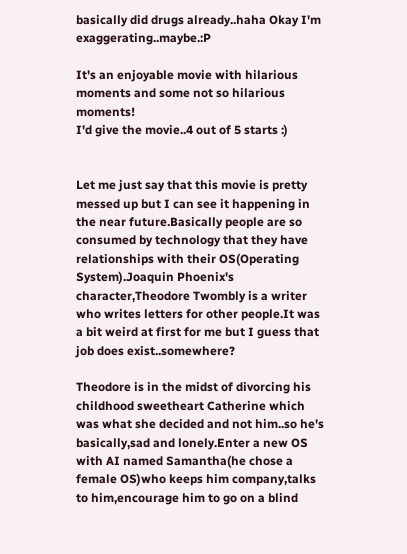basically did drugs already..haha Okay I'm exaggerating..maybe.:P

It's an enjoyable movie with hilarious moments and some not so hilarious moments!
I'd give the movie..4 out of 5 starts :)


Let me just say that this movie is pretty messed up but I can see it happening in the near future.Basically people are so consumed by technology that they have relationships with their OS(Operating System).Joaquin Phoenix's character,Theodore Twombly is a writer who writes letters for other people.It was a bit weird at first for me but I guess that job does exist..somewhere?

Theodore is in the midst of divorcing his childhood sweetheart Catherine which was what she decided and not him..so he's basically,sad and lonely.Enter a new OS with AI named Samantha(he chose a female OS)who keeps him company,talks to him,encourage him to go on a blind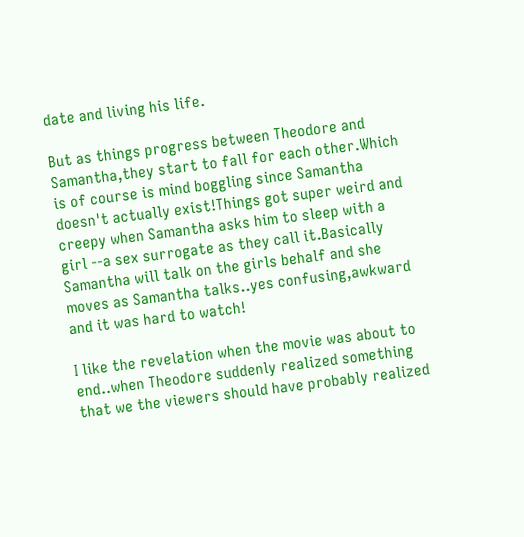date and living his life.

But as things progress between Theodore and Samantha,they start to fall for each other.Which is of course is mind boggling since Samantha doesn't actually exist!Things got super weird and creepy when Samantha asks him to sleep with a girl --a sex surrogate as they call it.Basically Samantha will talk on the girls behalf and she moves as Samantha talks..yes confusing,awkward and it was hard to watch!

I like the revelation when the movie was about to end..when Theodore suddenly realized something that we the viewers should have probably realized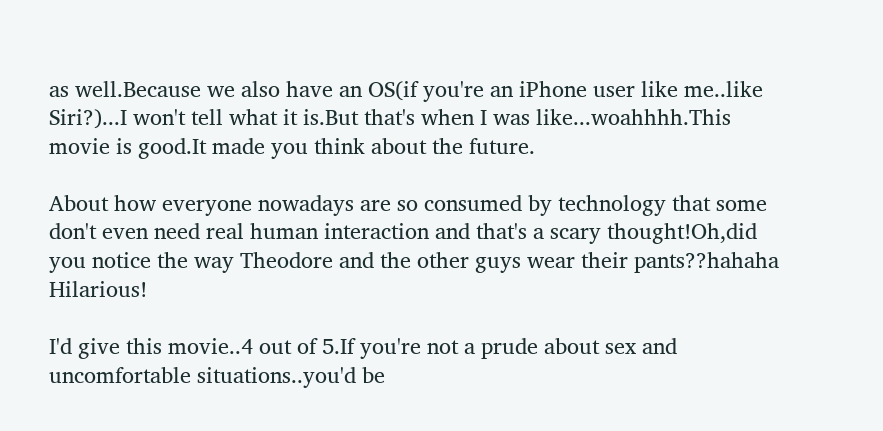as well.Because we also have an OS(if you're an iPhone user like me..like Siri?)...I won't tell what it is.But that's when I was like...woahhhh.This movie is good.It made you think about the future.

About how everyone nowadays are so consumed by technology that some don't even need real human interaction and that's a scary thought!Oh,did you notice the way Theodore and the other guys wear their pants??hahaha Hilarious!

I'd give this movie..4 out of 5.If you're not a prude about sex and uncomfortable situations..you'd be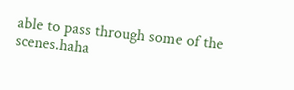able to pass through some of the scenes.haha